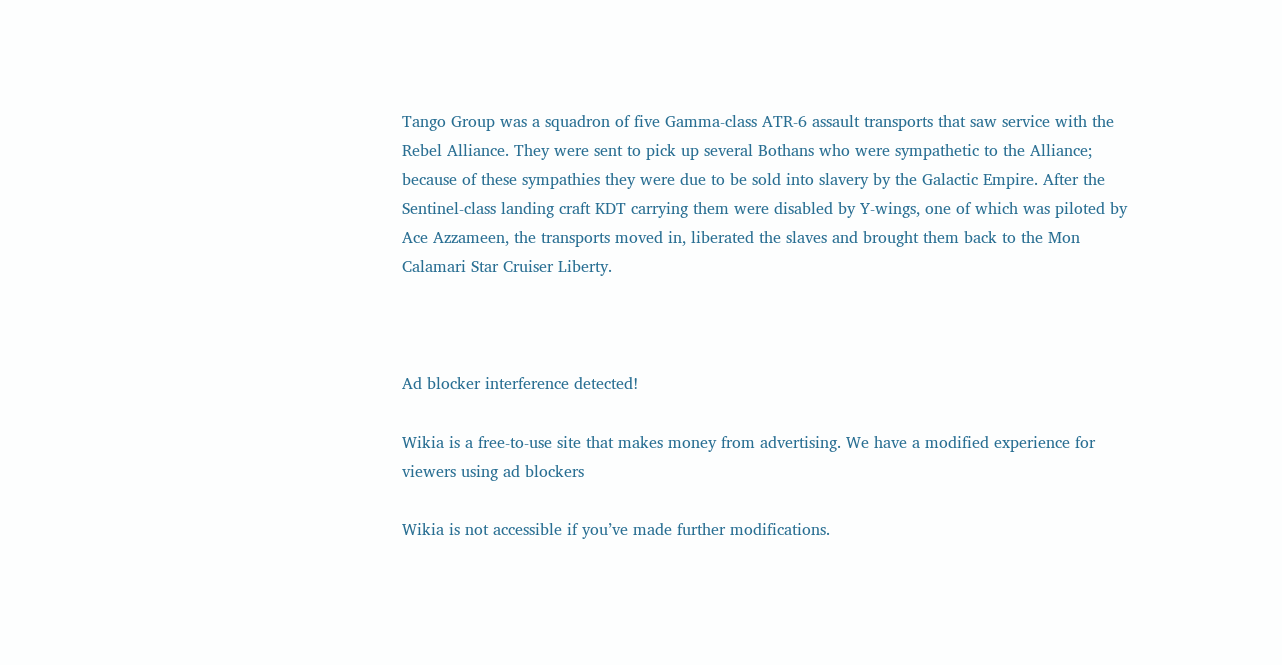Tango Group was a squadron of five Gamma-class ATR-6 assault transports that saw service with the Rebel Alliance. They were sent to pick up several Bothans who were sympathetic to the Alliance; because of these sympathies they were due to be sold into slavery by the Galactic Empire. After the Sentinel-class landing craft KDT carrying them were disabled by Y-wings, one of which was piloted by Ace Azzameen, the transports moved in, liberated the slaves and brought them back to the Mon Calamari Star Cruiser Liberty.



Ad blocker interference detected!

Wikia is a free-to-use site that makes money from advertising. We have a modified experience for viewers using ad blockers

Wikia is not accessible if you’ve made further modifications.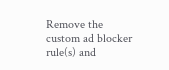Remove the custom ad blocker rule(s) and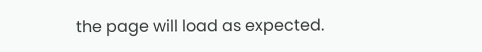the page will load as expected.